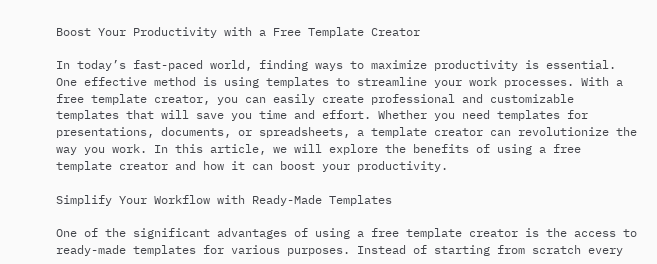Boost Your Productivity with a Free Template Creator

In today’s fast-paced world, finding ways to maximize productivity is essential. One effective method is using templates to streamline your work processes. With a free template creator, you can easily create professional and customizable templates that will save you time and effort. Whether you need templates for presentations, documents, or spreadsheets, a template creator can revolutionize the way you work. In this article, we will explore the benefits of using a free template creator and how it can boost your productivity.

Simplify Your Workflow with Ready-Made Templates

One of the significant advantages of using a free template creator is the access to ready-made templates for various purposes. Instead of starting from scratch every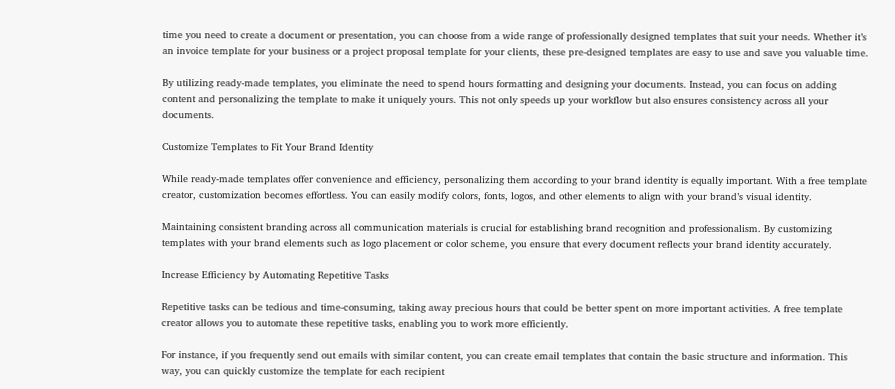time you need to create a document or presentation, you can choose from a wide range of professionally designed templates that suit your needs. Whether it’s an invoice template for your business or a project proposal template for your clients, these pre-designed templates are easy to use and save you valuable time.

By utilizing ready-made templates, you eliminate the need to spend hours formatting and designing your documents. Instead, you can focus on adding content and personalizing the template to make it uniquely yours. This not only speeds up your workflow but also ensures consistency across all your documents.

Customize Templates to Fit Your Brand Identity

While ready-made templates offer convenience and efficiency, personalizing them according to your brand identity is equally important. With a free template creator, customization becomes effortless. You can easily modify colors, fonts, logos, and other elements to align with your brand’s visual identity.

Maintaining consistent branding across all communication materials is crucial for establishing brand recognition and professionalism. By customizing templates with your brand elements such as logo placement or color scheme, you ensure that every document reflects your brand identity accurately.

Increase Efficiency by Automating Repetitive Tasks

Repetitive tasks can be tedious and time-consuming, taking away precious hours that could be better spent on more important activities. A free template creator allows you to automate these repetitive tasks, enabling you to work more efficiently.

For instance, if you frequently send out emails with similar content, you can create email templates that contain the basic structure and information. This way, you can quickly customize the template for each recipient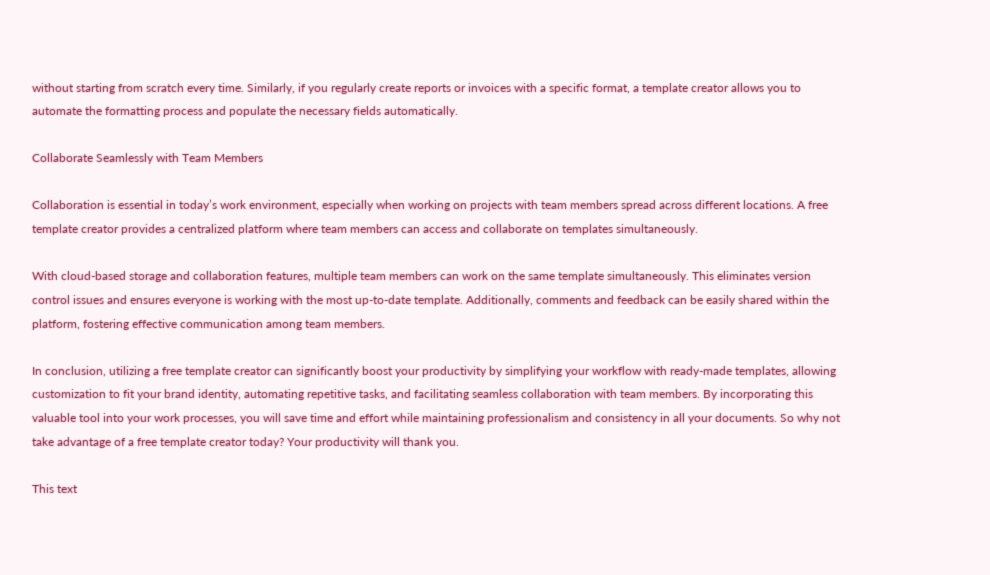without starting from scratch every time. Similarly, if you regularly create reports or invoices with a specific format, a template creator allows you to automate the formatting process and populate the necessary fields automatically.

Collaborate Seamlessly with Team Members

Collaboration is essential in today’s work environment, especially when working on projects with team members spread across different locations. A free template creator provides a centralized platform where team members can access and collaborate on templates simultaneously.

With cloud-based storage and collaboration features, multiple team members can work on the same template simultaneously. This eliminates version control issues and ensures everyone is working with the most up-to-date template. Additionally, comments and feedback can be easily shared within the platform, fostering effective communication among team members.

In conclusion, utilizing a free template creator can significantly boost your productivity by simplifying your workflow with ready-made templates, allowing customization to fit your brand identity, automating repetitive tasks, and facilitating seamless collaboration with team members. By incorporating this valuable tool into your work processes, you will save time and effort while maintaining professionalism and consistency in all your documents. So why not take advantage of a free template creator today? Your productivity will thank you.

This text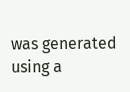was generated using a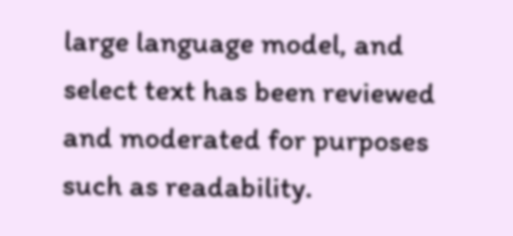large language model, and select text has been reviewed and moderated for purposes such as readability.